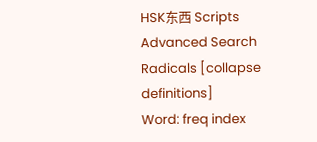HSK东西 Scripts Advanced Search Radicals [collapse definitions]
Word: freq index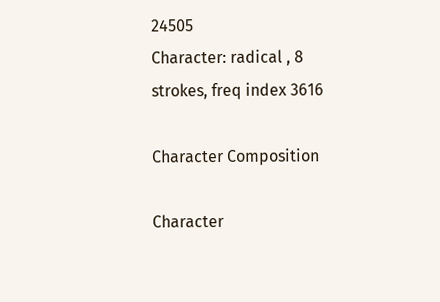24505
Character: radical , 8 strokes, freq index 3616

Character Composition

Character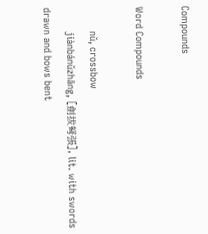Compounds

Word Compounds

        nǔ, crossbow
        jiànbánǔzhāng, [劍拔弩張], lit. with swords drawn and bows bent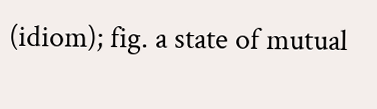(idiom); fig. a state of mutual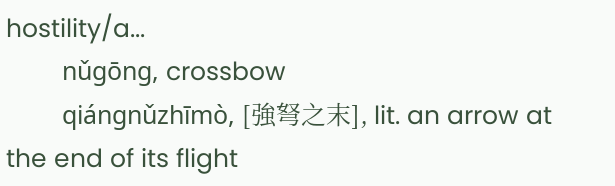hostility/a...
        nǔgōng, crossbow
        qiángnǔzhīmò, [強弩之末], lit. an arrow at the end of its flight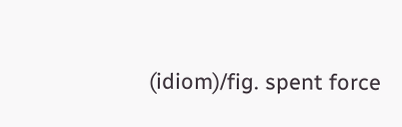(idiom)/fig. spent force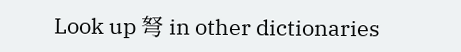Look up 弩 in other dictionaries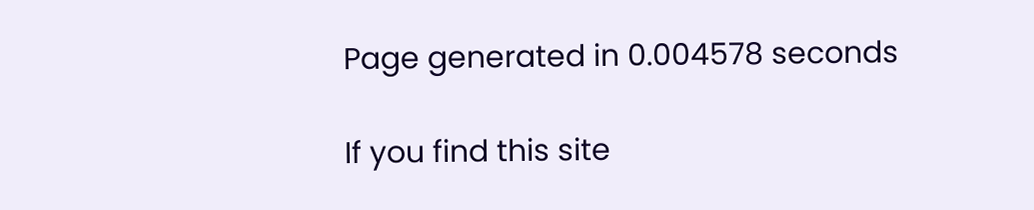Page generated in 0.004578 seconds

If you find this site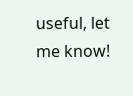useful, let me know!